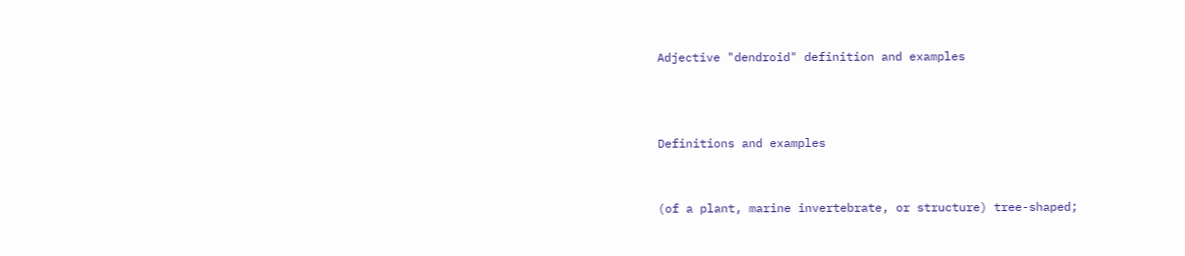Adjective "dendroid" definition and examples



Definitions and examples


(of a plant, marine invertebrate, or structure) tree-shaped;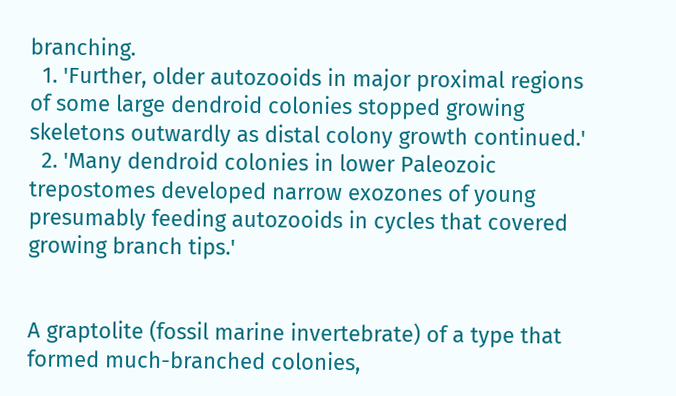branching.
  1. 'Further, older autozooids in major proximal regions of some large dendroid colonies stopped growing skeletons outwardly as distal colony growth continued.'
  2. 'Many dendroid colonies in lower Paleozoic trepostomes developed narrow exozones of young presumably feeding autozooids in cycles that covered growing branch tips.'


A graptolite (fossil marine invertebrate) of a type that formed much-branched colonies,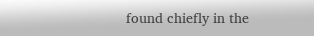found chiefly in the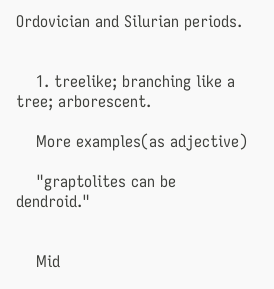Ordovician and Silurian periods.


    1. treelike; branching like a tree; arborescent.

    More examples(as adjective)

    "graptolites can be dendroid."


    Mid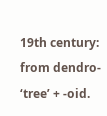19th century: from dendro- ‘tree’ + -oid.